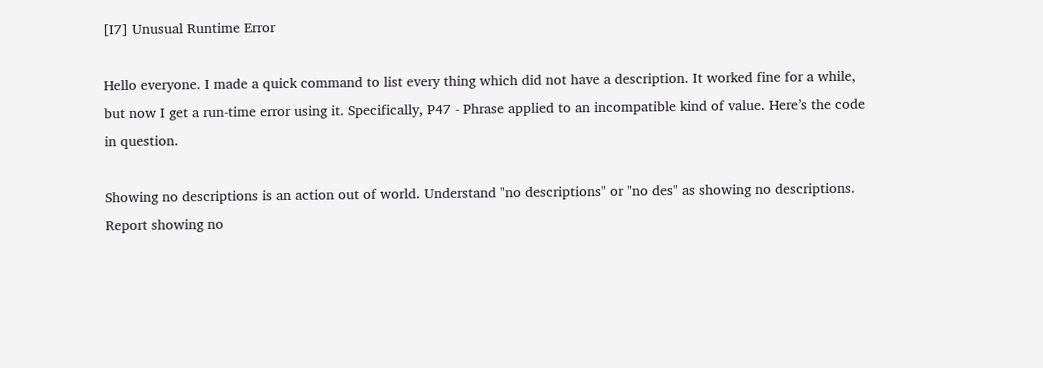[I7] Unusual Runtime Error

Hello everyone. I made a quick command to list every thing which did not have a description. It worked fine for a while, but now I get a run-time error using it. Specifically, P47 - Phrase applied to an incompatible kind of value. Here’s the code in question.

Showing no descriptions is an action out of world. Understand "no descriptions" or "no des" as showing no descriptions.
Report showing no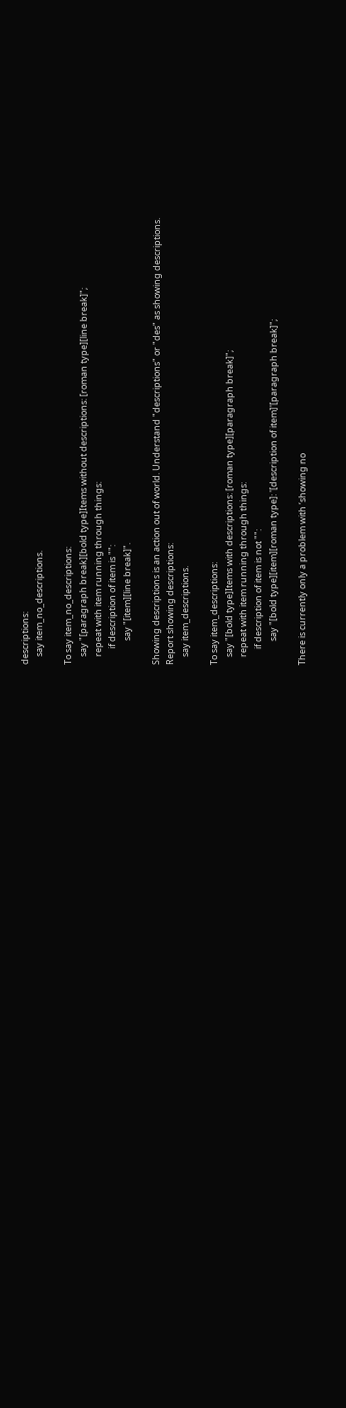descriptions:
    say item_no_descriptions.

To say item_no_descriptions:
    say "[paragraph break][bold type]Items without descriptions: [roman type][line break]";
    repeat with item running through things:
        if description of item is "":
            say "[item][line break]".

Showing descriptions is an action out of world. Understand "descriptions" or "des" as showing descriptions.
Report showing descriptions:
    say item_descriptions.

To say item_descriptions:
    say "[bold type]Items with descriptions: [roman type][paragraph break]";
    repeat with item running through things:
        if description of item is not "":
            say "[bold type][item][roman type]: '[description of item]'[paragraph break]";

There is currently only a problem with ‘showing no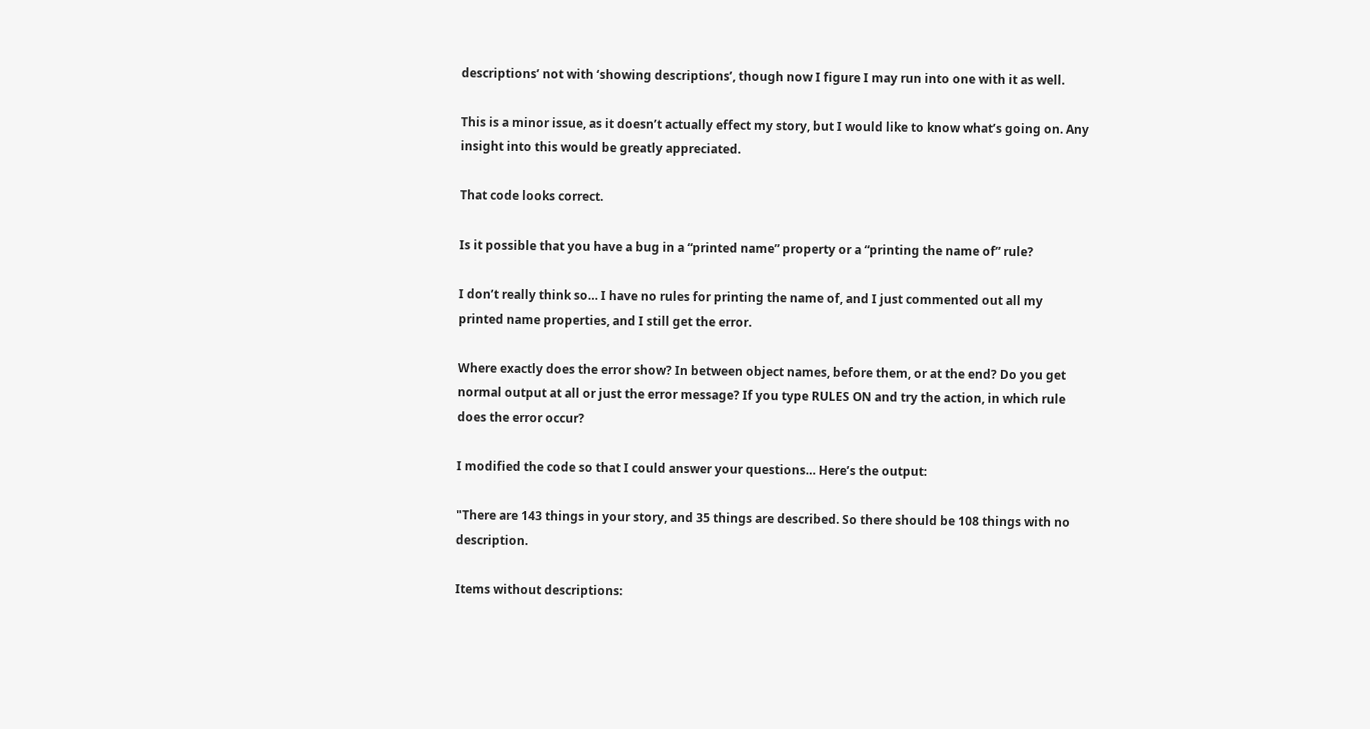descriptions’ not with ‘showing descriptions’, though now I figure I may run into one with it as well.

This is a minor issue, as it doesn’t actually effect my story, but I would like to know what’s going on. Any insight into this would be greatly appreciated.

That code looks correct.

Is it possible that you have a bug in a “printed name” property or a “printing the name of” rule?

I don’t really think so… I have no rules for printing the name of, and I just commented out all my printed name properties, and I still get the error.

Where exactly does the error show? In between object names, before them, or at the end? Do you get normal output at all or just the error message? If you type RULES ON and try the action, in which rule does the error occur?

I modified the code so that I could answer your questions… Here’s the output:

"There are 143 things in your story, and 35 things are described. So there should be 108 things with no description.

Items without descriptions: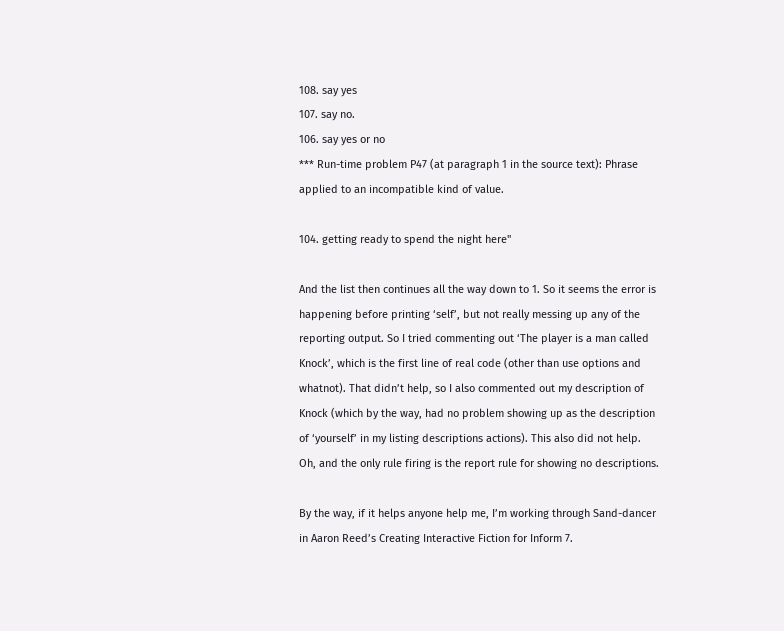108. say yes
107. say no.
106. say yes or no
*** Run-time problem P47 (at paragraph 1 in the source text): Phrase applied to an incompatible kind of value.

104. getting ready to spend the night here"

And the list then continues all the way down to 1. So it seems the error is happening before printing ‘self’, but not really messing up any of the reporting output. So I tried commenting out ‘The player is a man called Knock’, which is the first line of real code (other than use options and whatnot). That didn’t help, so I also commented out my description of Knock (which by the way, had no problem showing up as the description of ‘yourself’ in my listing descriptions actions). This also did not help. Oh, and the only rule firing is the report rule for showing no descriptions.

By the way, if it helps anyone help me, I’m working through Sand-dancer in Aaron Reed’s Creating Interactive Fiction for Inform 7.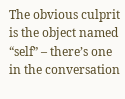The obvious culprit is the object named “self” – there’s one in the conversation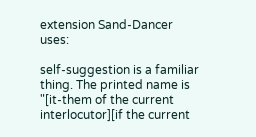extension Sand-Dancer uses:

self-suggestion is a familiar thing. The printed name is "[it-them of the current interlocutor][if the current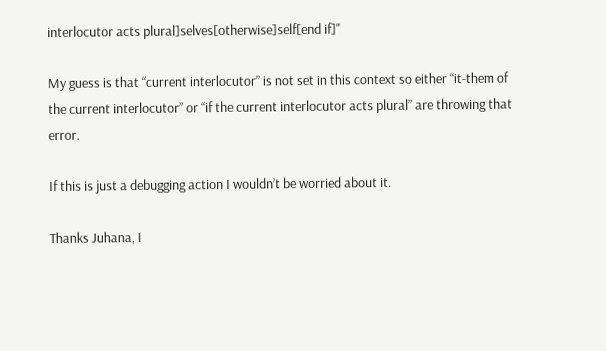interlocutor acts plural]selves[otherwise]self[end if]"

My guess is that “current interlocutor” is not set in this context so either “it-them of the current interlocutor” or “if the current interlocutor acts plural” are throwing that error.

If this is just a debugging action I wouldn’t be worried about it.

Thanks Juhana, I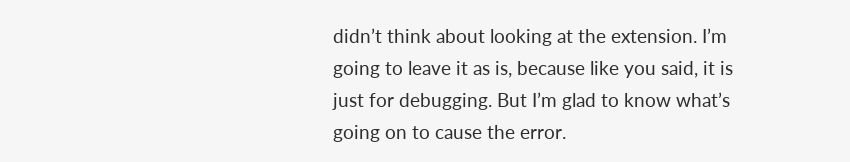didn’t think about looking at the extension. I’m going to leave it as is, because like you said, it is just for debugging. But I’m glad to know what’s going on to cause the error.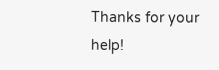Thanks for your help!